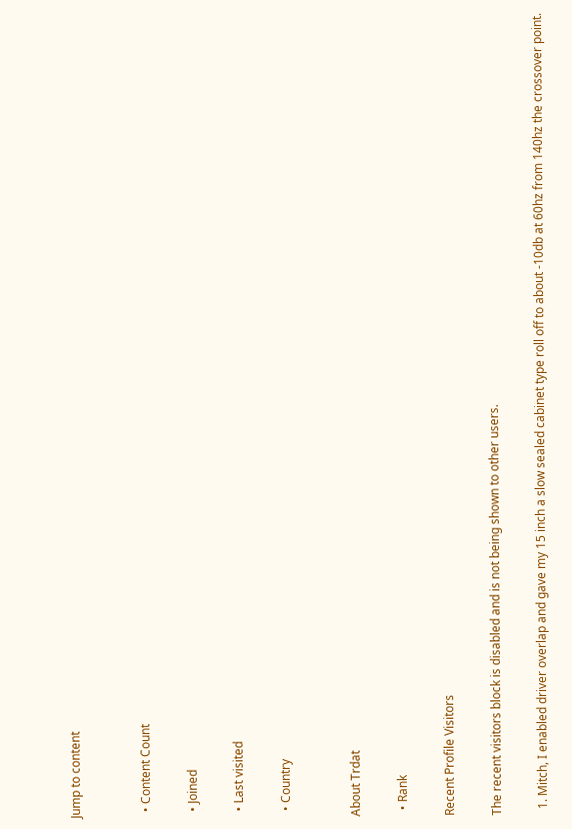Jump to content


  • Content Count

  • Joined

  • Last visited

  • Country


About Trdat

  • Rank

Recent Profile Visitors

The recent visitors block is disabled and is not being shown to other users.

  1. Mitch, I enabled driver overlap and gave my 15 inch a slow sealed cabinet type roll off to about -10db at 60hz from 140hz the crossover point.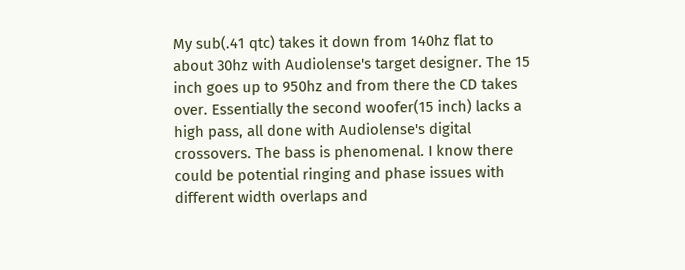My sub(.41 qtc) takes it down from 140hz flat to about 30hz with Audiolense's target designer. The 15 inch goes up to 950hz and from there the CD takes over. Essentially the second woofer(15 inch) lacks a high pass, all done with Audiolense's digital crossovers. The bass is phenomenal. I know there could be potential ringing and phase issues with different width overlaps and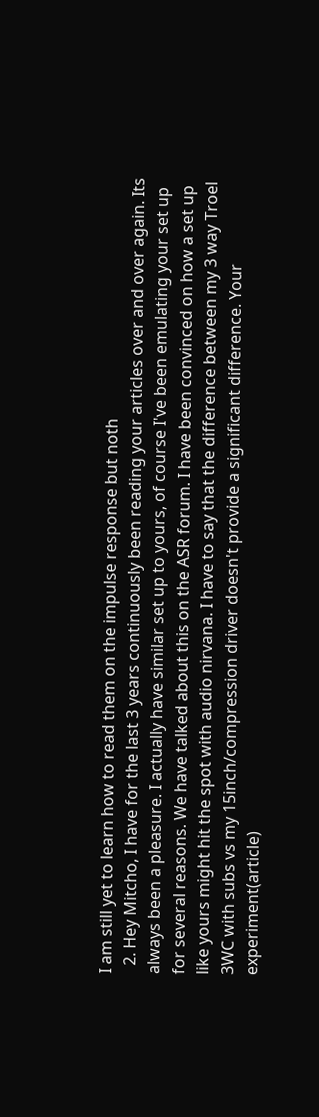I am still yet to learn how to read them on the impulse response but noth
  2. Hey Mitcho, I have for the last 3 years continuously been reading your articles over and over again. Its always been a pleasure. I actually have similar set up to yours, of course I've been emulating your set up for several reasons. We have talked about this on the ASR forum. I have been convinced on how a set up like yours might hit the spot with audio nirvana. I have to say that the difference between my 3 way Troel 3WC with subs vs my 15inch/compression driver doesn't provide a significant difference. Your experiment(article)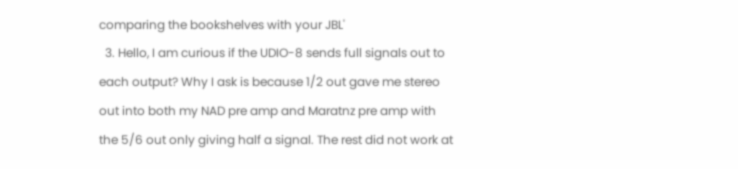comparing the bookshelves with your JBL'
  3. Hello, I am curious if the UDIO-8 sends full signals out to each output? Why I ask is because 1/2 out gave me stereo out into both my NAD pre amp and Maratnz pre amp with the 5/6 out only giving half a signal. The rest did not work at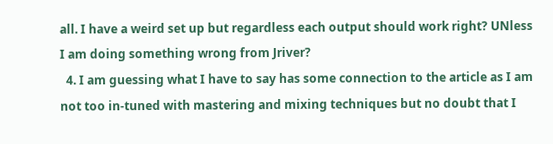all. I have a weird set up but regardless each output should work right? UNless I am doing something wrong from Jriver?
  4. I am guessing what I have to say has some connection to the article as I am not too in-tuned with mastering and mixing techniques but no doubt that I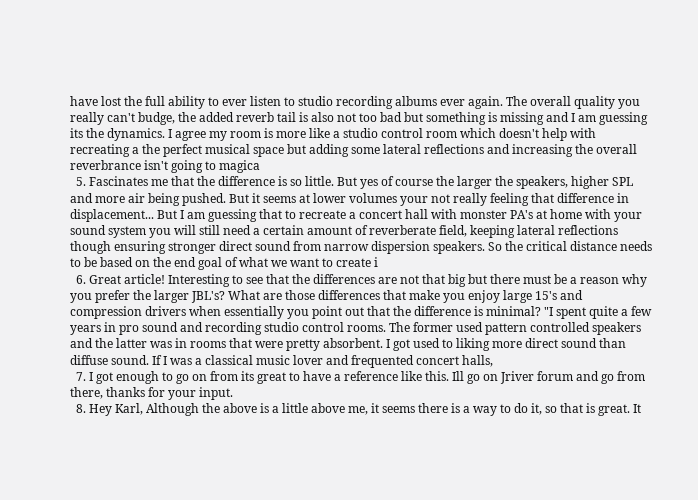have lost the full ability to ever listen to studio recording albums ever again. The overall quality you really can't budge, the added reverb tail is also not too bad but something is missing and I am guessing its the dynamics. I agree my room is more like a studio control room which doesn't help with recreating a the perfect musical space but adding some lateral reflections and increasing the overall reverbrance isn't going to magica
  5. Fascinates me that the difference is so little. But yes of course the larger the speakers, higher SPL and more air being pushed. But it seems at lower volumes your not really feeling that difference in displacement... But I am guessing that to recreate a concert hall with monster PA's at home with your sound system you will still need a certain amount of reverberate field, keeping lateral reflections though ensuring stronger direct sound from narrow dispersion speakers. So the critical distance needs to be based on the end goal of what we want to create i
  6. Great article! Interesting to see that the differences are not that big but there must be a reason why you prefer the larger JBL's? What are those differences that make you enjoy large 15's and compression drivers when essentially you point out that the difference is minimal? "I spent quite a few years in pro sound and recording studio control rooms. The former used pattern controlled speakers and the latter was in rooms that were pretty absorbent. I got used to liking more direct sound than diffuse sound. If I was a classical music lover and frequented concert halls,
  7. I got enough to go on from its great to have a reference like this. Ill go on Jriver forum and go from there, thanks for your input.
  8. Hey Karl, Although the above is a little above me, it seems there is a way to do it, so that is great. It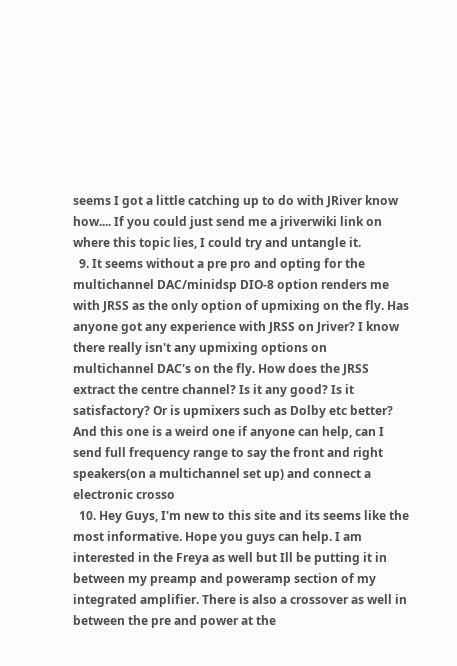seems I got a little catching up to do with JRiver know how.... If you could just send me a jriverwiki link on where this topic lies, I could try and untangle it.
  9. It seems without a pre pro and opting for the multichannel DAC/minidsp DIO-8 option renders me with JRSS as the only option of upmixing on the fly. Has anyone got any experience with JRSS on Jriver? I know there really isn't any upmixing options on multichannel DAC's on the fly. How does the JRSS extract the centre channel? Is it any good? Is it satisfactory? Or is upmixers such as Dolby etc better? And this one is a weird one if anyone can help, can I send full frequency range to say the front and right speakers(on a multichannel set up) and connect a electronic crosso
  10. Hey Guys, I'm new to this site and its seems like the most informative. Hope you guys can help. I am interested in the Freya as well but Ill be putting it in between my preamp and poweramp section of my integrated amplifier. There is also a crossover as well in between the pre and power at the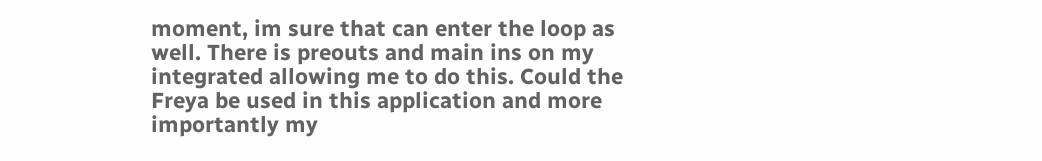moment, im sure that can enter the loop as well. There is preouts and main ins on my integrated allowing me to do this. Could the Freya be used in this application and more importantly my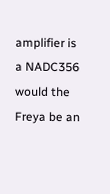amplifier is a NADC356 would the Freya be an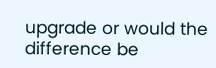upgrade or would the difference be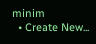minim
  • Create New...